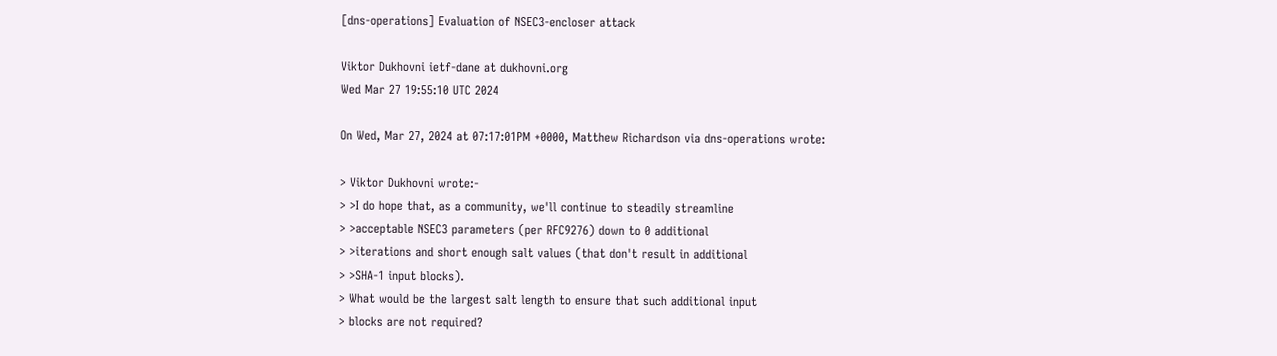[dns-operations] Evaluation of NSEC3-encloser attack

Viktor Dukhovni ietf-dane at dukhovni.org
Wed Mar 27 19:55:10 UTC 2024

On Wed, Mar 27, 2024 at 07:17:01PM +0000, Matthew Richardson via dns-operations wrote:

> Viktor Dukhovni wrote:-
> >I do hope that, as a community, we'll continue to steadily streamline
> >acceptable NSEC3 parameters (per RFC9276) down to 0 additional
> >iterations and short enough salt values (that don't result in additional
> >SHA-1 input blocks).
> What would be the largest salt length to ensure that such additional input
> blocks are not required?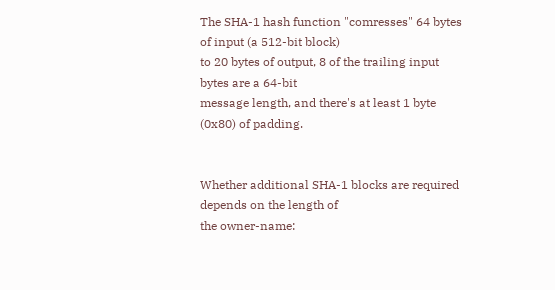The SHA-1 hash function "comresses" 64 bytes of input (a 512-bit block)
to 20 bytes of output, 8 of the trailing input bytes are a 64-bit
message length, and there's at least 1 byte (0x80) of padding.


Whether additional SHA-1 blocks are required depends on the length of
the owner-name: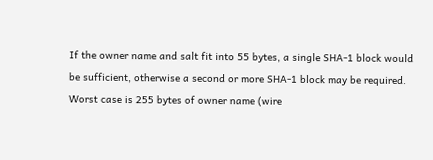If the owner name and salt fit into 55 bytes, a single SHA-1 block would
be sufficient, otherwise a second or more SHA-1 block may be required.
Worst case is 255 bytes of owner name (wire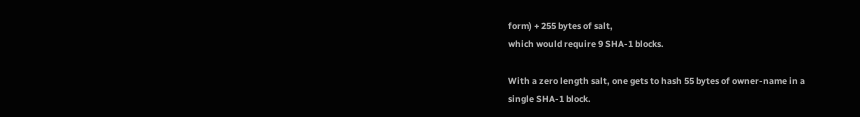form) + 255 bytes of salt,
which would require 9 SHA-1 blocks.

With a zero length salt, one gets to hash 55 bytes of owner-name in a
single SHA-1 block.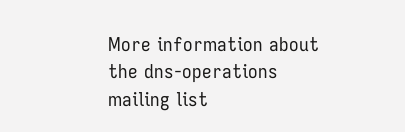More information about the dns-operations mailing list